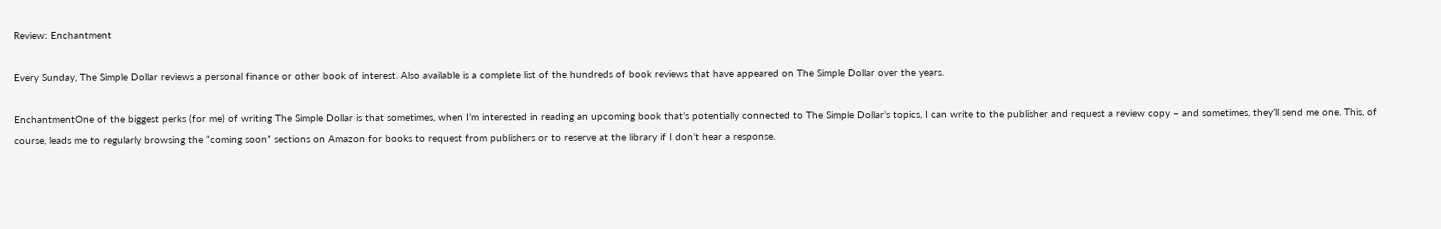Review: Enchantment

Every Sunday, The Simple Dollar reviews a personal finance or other book of interest. Also available is a complete list of the hundreds of book reviews that have appeared on The Simple Dollar over the years.

EnchantmentOne of the biggest perks (for me) of writing The Simple Dollar is that sometimes, when I’m interested in reading an upcoming book that’s potentially connected to The Simple Dollar’s topics, I can write to the publisher and request a review copy – and sometimes, they’ll send me one. This, of course, leads me to regularly browsing the “coming soon” sections on Amazon for books to request from publishers or to reserve at the library if I don’t hear a response.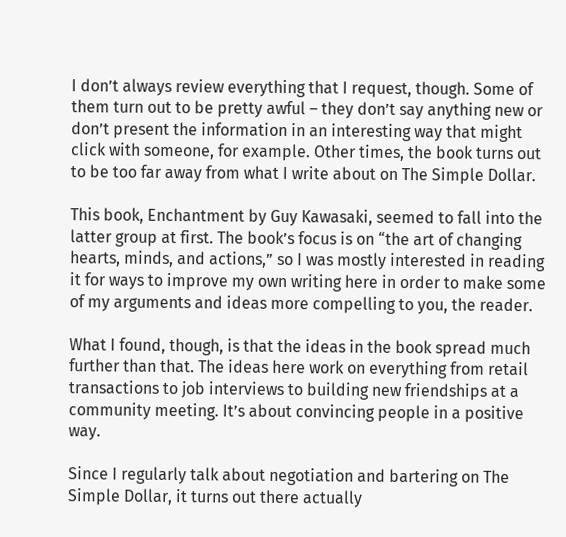I don’t always review everything that I request, though. Some of them turn out to be pretty awful – they don’t say anything new or don’t present the information in an interesting way that might click with someone, for example. Other times, the book turns out to be too far away from what I write about on The Simple Dollar.

This book, Enchantment by Guy Kawasaki, seemed to fall into the latter group at first. The book’s focus is on “the art of changing hearts, minds, and actions,” so I was mostly interested in reading it for ways to improve my own writing here in order to make some of my arguments and ideas more compelling to you, the reader.

What I found, though, is that the ideas in the book spread much further than that. The ideas here work on everything from retail transactions to job interviews to building new friendships at a community meeting. It’s about convincing people in a positive way.

Since I regularly talk about negotiation and bartering on The Simple Dollar, it turns out there actually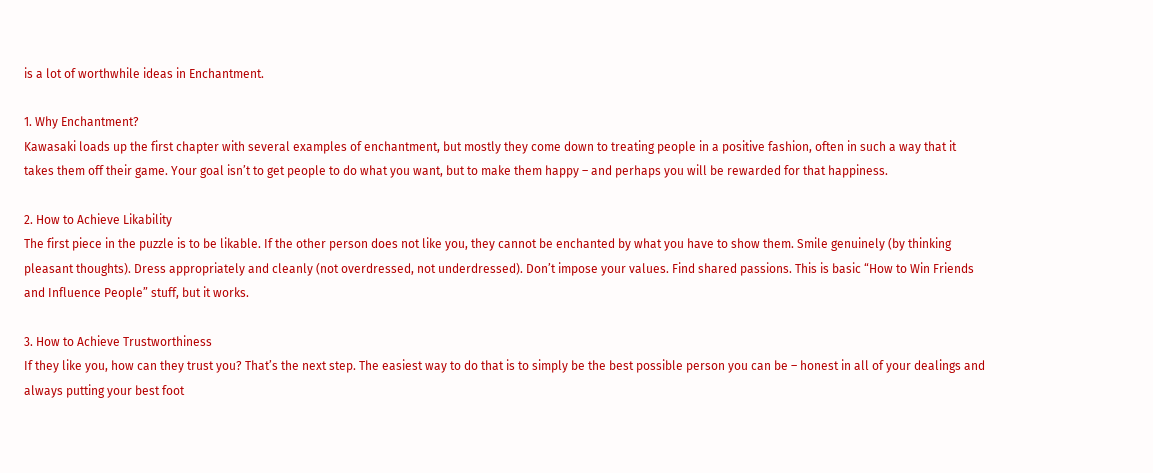is a lot of worthwhile ideas in Enchantment.

1. Why Enchantment?
Kawasaki loads up the first chapter with several examples of enchantment, but mostly they come down to treating people in a positive fashion, often in such a way that it takes them off their game. Your goal isn’t to get people to do what you want, but to make them happy – and perhaps you will be rewarded for that happiness.

2. How to Achieve Likability
The first piece in the puzzle is to be likable. If the other person does not like you, they cannot be enchanted by what you have to show them. Smile genuinely (by thinking pleasant thoughts). Dress appropriately and cleanly (not overdressed, not underdressed). Don’t impose your values. Find shared passions. This is basic “How to Win Friends and Influence People” stuff, but it works.

3. How to Achieve Trustworthiness
If they like you, how can they trust you? That’s the next step. The easiest way to do that is to simply be the best possible person you can be – honest in all of your dealings and always putting your best foot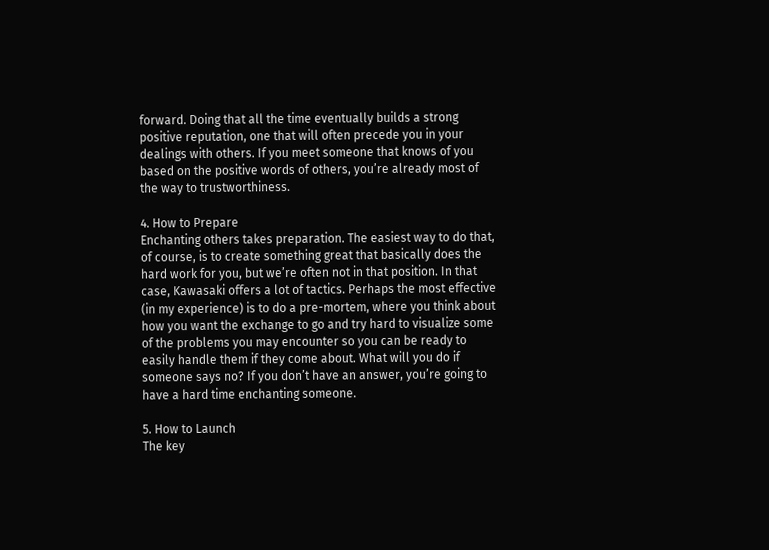forward. Doing that all the time eventually builds a strong positive reputation, one that will often precede you in your dealings with others. If you meet someone that knows of you based on the positive words of others, you’re already most of the way to trustworthiness.

4. How to Prepare
Enchanting others takes preparation. The easiest way to do that, of course, is to create something great that basically does the hard work for you, but we’re often not in that position. In that case, Kawasaki offers a lot of tactics. Perhaps the most effective (in my experience) is to do a pre-mortem, where you think about how you want the exchange to go and try hard to visualize some of the problems you may encounter so you can be ready to easily handle them if they come about. What will you do if someone says no? If you don’t have an answer, you’re going to have a hard time enchanting someone.

5. How to Launch
The key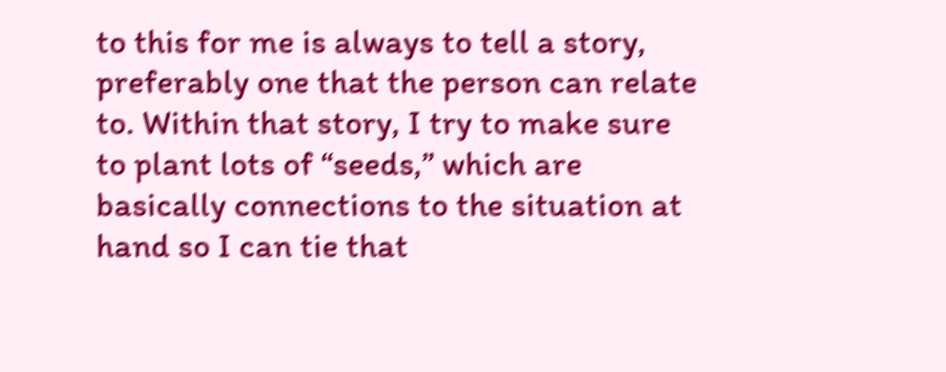to this for me is always to tell a story, preferably one that the person can relate to. Within that story, I try to make sure to plant lots of “seeds,” which are basically connections to the situation at hand so I can tie that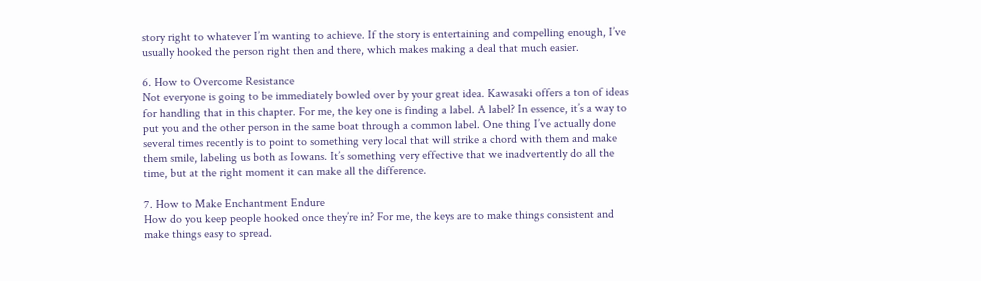story right to whatever I’m wanting to achieve. If the story is entertaining and compelling enough, I’ve usually hooked the person right then and there, which makes making a deal that much easier.

6. How to Overcome Resistance
Not everyone is going to be immediately bowled over by your great idea. Kawasaki offers a ton of ideas for handling that in this chapter. For me, the key one is finding a label. A label? In essence, it’s a way to put you and the other person in the same boat through a common label. One thing I’ve actually done several times recently is to point to something very local that will strike a chord with them and make them smile, labeling us both as Iowans. It’s something very effective that we inadvertently do all the time, but at the right moment it can make all the difference.

7. How to Make Enchantment Endure
How do you keep people hooked once they’re in? For me, the keys are to make things consistent and make things easy to spread.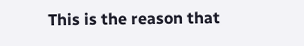This is the reason that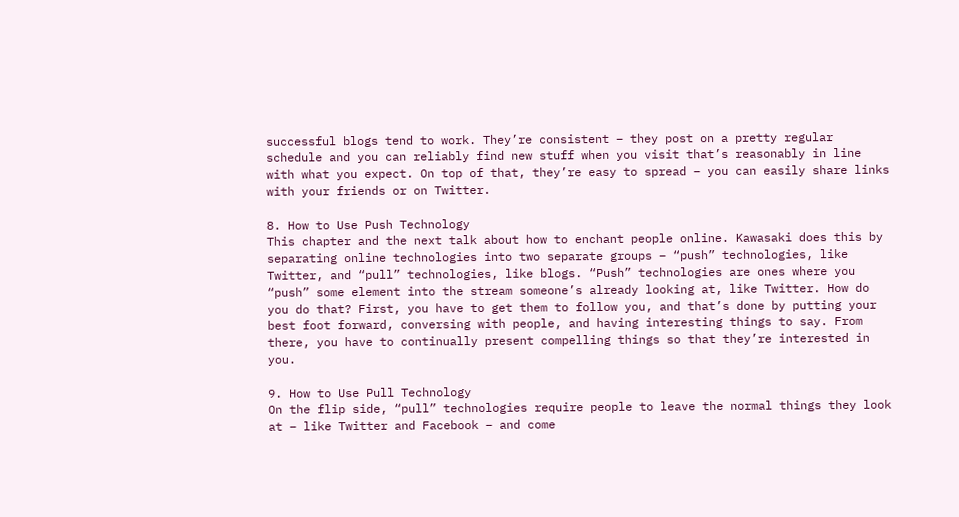successful blogs tend to work. They’re consistent – they post on a pretty regular schedule and you can reliably find new stuff when you visit that’s reasonably in line with what you expect. On top of that, they’re easy to spread – you can easily share links with your friends or on Twitter.

8. How to Use Push Technology
This chapter and the next talk about how to enchant people online. Kawasaki does this by separating online technologies into two separate groups – “push” technologies, like Twitter, and “pull” technologies, like blogs. “Push” technologies are ones where you “push” some element into the stream someone’s already looking at, like Twitter. How do you do that? First, you have to get them to follow you, and that’s done by putting your best foot forward, conversing with people, and having interesting things to say. From there, you have to continually present compelling things so that they’re interested in you.

9. How to Use Pull Technology
On the flip side, “pull” technologies require people to leave the normal things they look at – like Twitter and Facebook – and come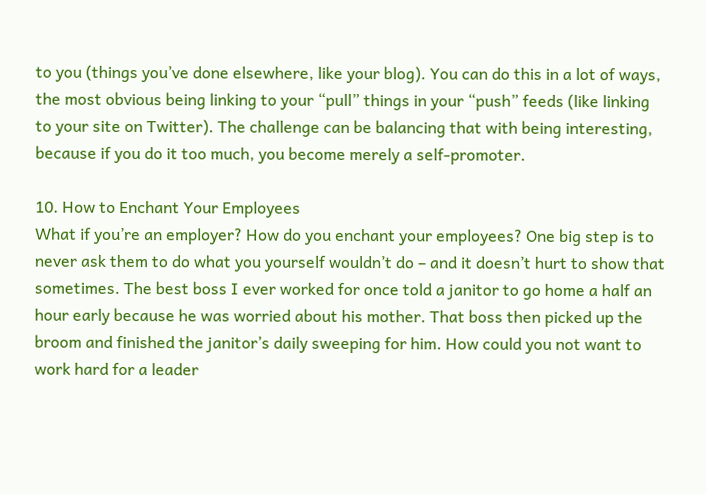to you (things you’ve done elsewhere, like your blog). You can do this in a lot of ways, the most obvious being linking to your “pull” things in your “push” feeds (like linking to your site on Twitter). The challenge can be balancing that with being interesting, because if you do it too much, you become merely a self-promoter.

10. How to Enchant Your Employees
What if you’re an employer? How do you enchant your employees? One big step is to never ask them to do what you yourself wouldn’t do – and it doesn’t hurt to show that sometimes. The best boss I ever worked for once told a janitor to go home a half an hour early because he was worried about his mother. That boss then picked up the broom and finished the janitor’s daily sweeping for him. How could you not want to work hard for a leader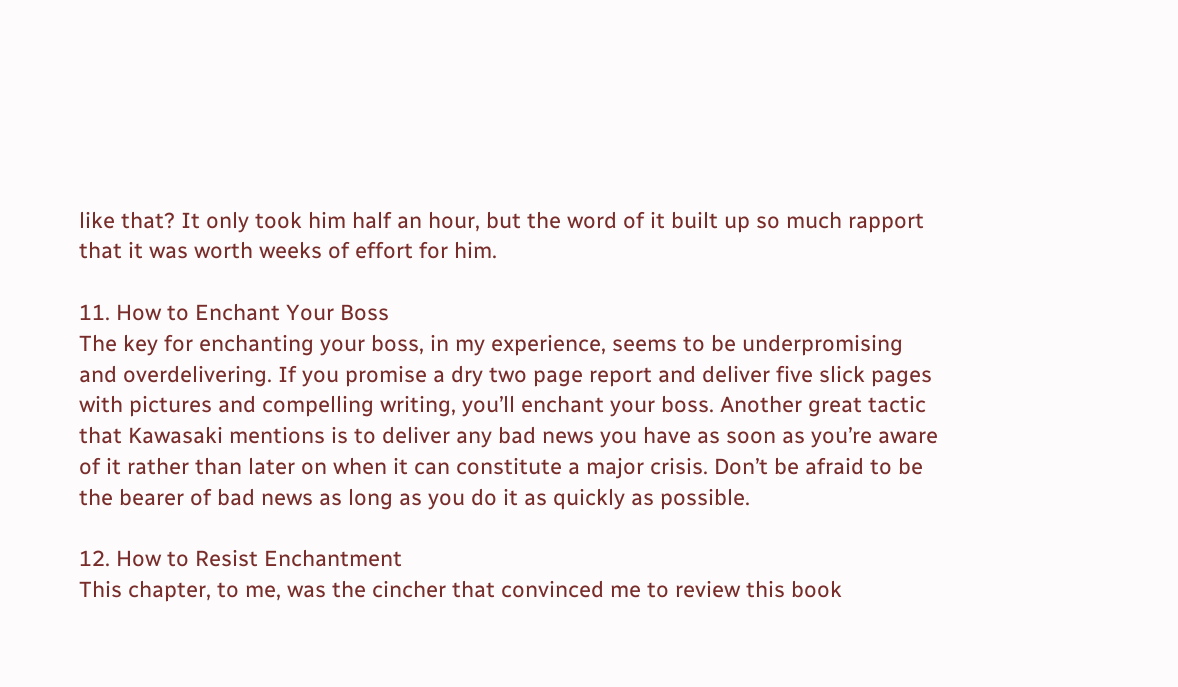like that? It only took him half an hour, but the word of it built up so much rapport that it was worth weeks of effort for him.

11. How to Enchant Your Boss
The key for enchanting your boss, in my experience, seems to be underpromising and overdelivering. If you promise a dry two page report and deliver five slick pages with pictures and compelling writing, you’ll enchant your boss. Another great tactic that Kawasaki mentions is to deliver any bad news you have as soon as you’re aware of it rather than later on when it can constitute a major crisis. Don’t be afraid to be the bearer of bad news as long as you do it as quickly as possible.

12. How to Resist Enchantment
This chapter, to me, was the cincher that convinced me to review this book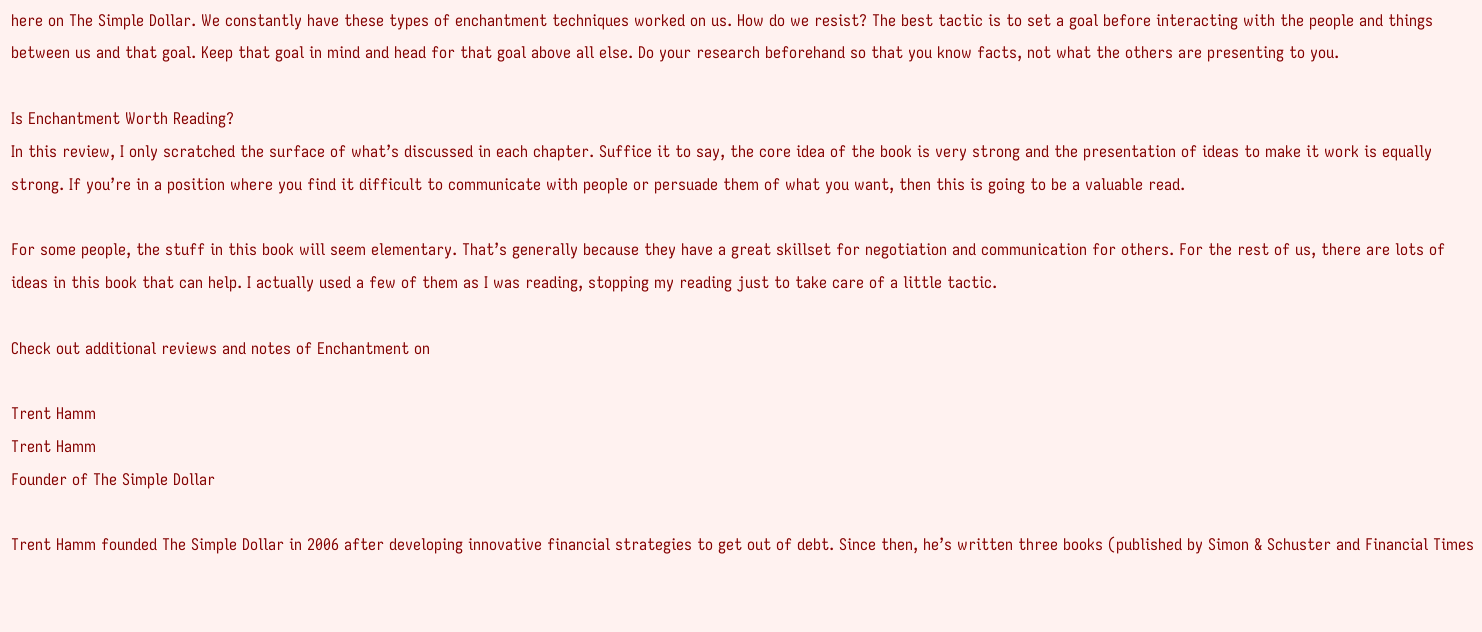here on The Simple Dollar. We constantly have these types of enchantment techniques worked on us. How do we resist? The best tactic is to set a goal before interacting with the people and things between us and that goal. Keep that goal in mind and head for that goal above all else. Do your research beforehand so that you know facts, not what the others are presenting to you.

Is Enchantment Worth Reading?
In this review, I only scratched the surface of what’s discussed in each chapter. Suffice it to say, the core idea of the book is very strong and the presentation of ideas to make it work is equally strong. If you’re in a position where you find it difficult to communicate with people or persuade them of what you want, then this is going to be a valuable read.

For some people, the stuff in this book will seem elementary. That’s generally because they have a great skillset for negotiation and communication for others. For the rest of us, there are lots of ideas in this book that can help. I actually used a few of them as I was reading, stopping my reading just to take care of a little tactic.

Check out additional reviews and notes of Enchantment on

Trent Hamm
Trent Hamm
Founder of The Simple Dollar

Trent Hamm founded The Simple Dollar in 2006 after developing innovative financial strategies to get out of debt. Since then, he’s written three books (published by Simon & Schuster and Financial Times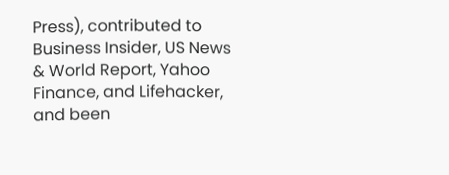Press), contributed to Business Insider, US News & World Report, Yahoo Finance, and Lifehacker, and been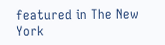featured in The New York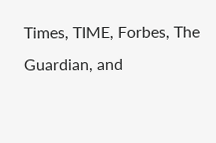Times, TIME, Forbes, The Guardian, and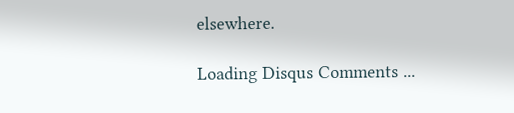elsewhere.

Loading Disqus Comments ...